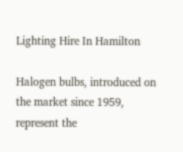Lighting Hire In Hamilton

Halogen bulbs, introduced on the market since 1959, represent the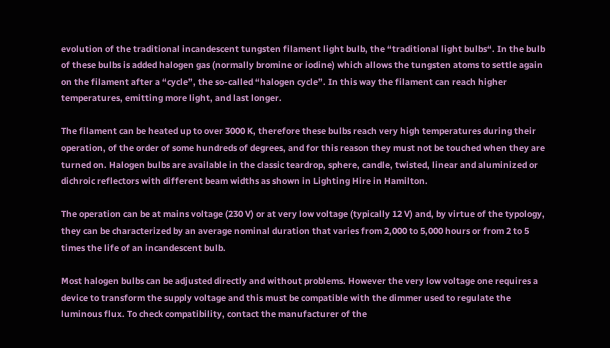evolution of the traditional incandescent tungsten filament light bulb, the “traditional light bulbs“. In the bulb of these bulbs is added halogen gas (normally bromine or iodine) which allows the tungsten atoms to settle again on the filament after a “cycle”, the so-called “halogen cycle”. In this way the filament can reach higher temperatures, emitting more light, and last longer.

The filament can be heated up to over 3000 K, therefore these bulbs reach very high temperatures during their operation, of the order of some hundreds of degrees, and for this reason they must not be touched when they are turned on. Halogen bulbs are available in the classic teardrop, sphere, candle, twisted, linear and aluminized or dichroic reflectors with different beam widths as shown in Lighting Hire in Hamilton.

The operation can be at mains voltage (230 V) or at very low voltage (typically 12 V) and, by virtue of the typology, they can be characterized by an average nominal duration that varies from 2,000 to 5,000 hours or from 2 to 5 times the life of an incandescent bulb.

Most halogen bulbs can be adjusted directly and without problems. However the very low voltage one requires a device to transform the supply voltage and this must be compatible with the dimmer used to regulate the luminous flux. To check compatibility, contact the manufacturer of the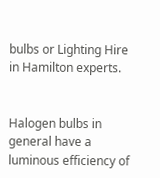bulbs or Lighting Hire in Hamilton experts.


Halogen bulbs in general have a luminous efficiency of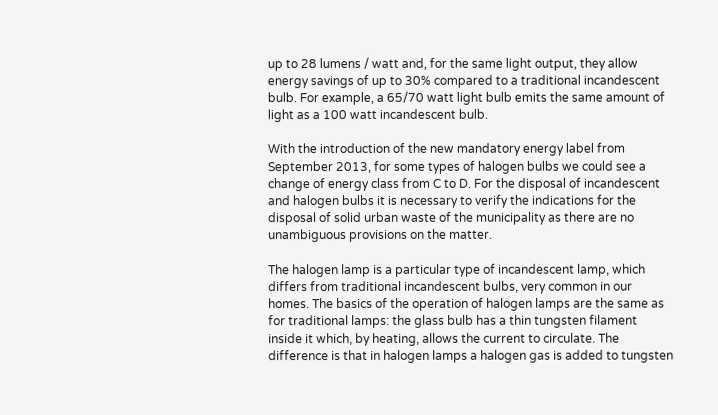up to 28 lumens / watt and, for the same light output, they allow energy savings of up to 30% compared to a traditional incandescent bulb. For example, a 65/70 watt light bulb emits the same amount of light as a 100 watt incandescent bulb.

With the introduction of the new mandatory energy label from September 2013, for some types of halogen bulbs we could see a change of energy class from C to D. For the disposal of incandescent and halogen bulbs it is necessary to verify the indications for the disposal of solid urban waste of the municipality as there are no unambiguous provisions on the matter.

The halogen lamp is a particular type of incandescent lamp, which differs from traditional incandescent bulbs, very common in our homes. The basics of the operation of halogen lamps are the same as for traditional lamps: the glass bulb has a thin tungsten filament inside it which, by heating, allows the current to circulate. The difference is that in halogen lamps a halogen gas is added to tungsten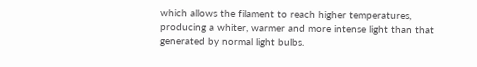which allows the filament to reach higher temperatures, producing a whiter, warmer and more intense light than that generated by normal light bulbs.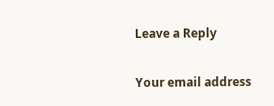Leave a Reply

Your email address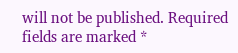will not be published. Required fields are marked *